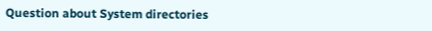Question about System directories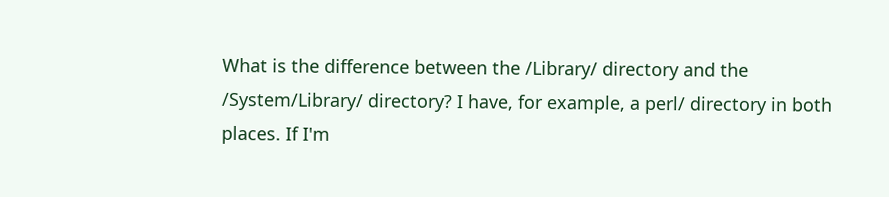What is the difference between the /Library/ directory and the /System/Library/ directory? I have, for example, a perl/ directory in both places. If I'm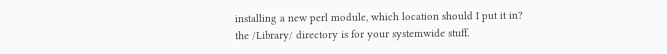installing a new perl module, which location should I put it in?
the /Library/ directory is for your systemwide stuff.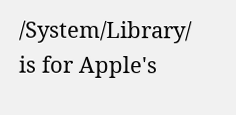/System/Library/ is for Apple's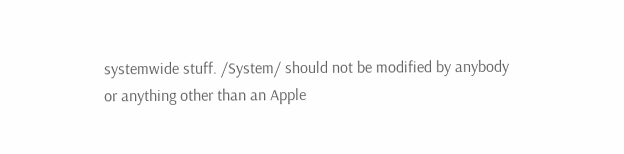systemwide stuff. /System/ should not be modified by anybody or anything other than an Apple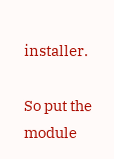installer.

So put the module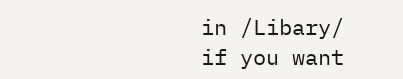in /Libary/ if you want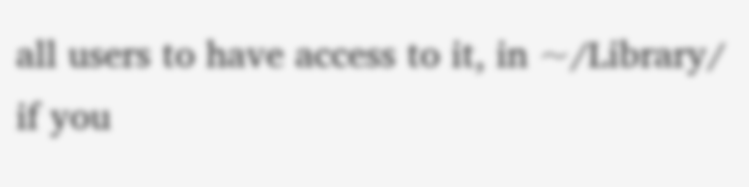all users to have access to it, in ~/Library/ if you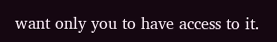want only you to have access to it.